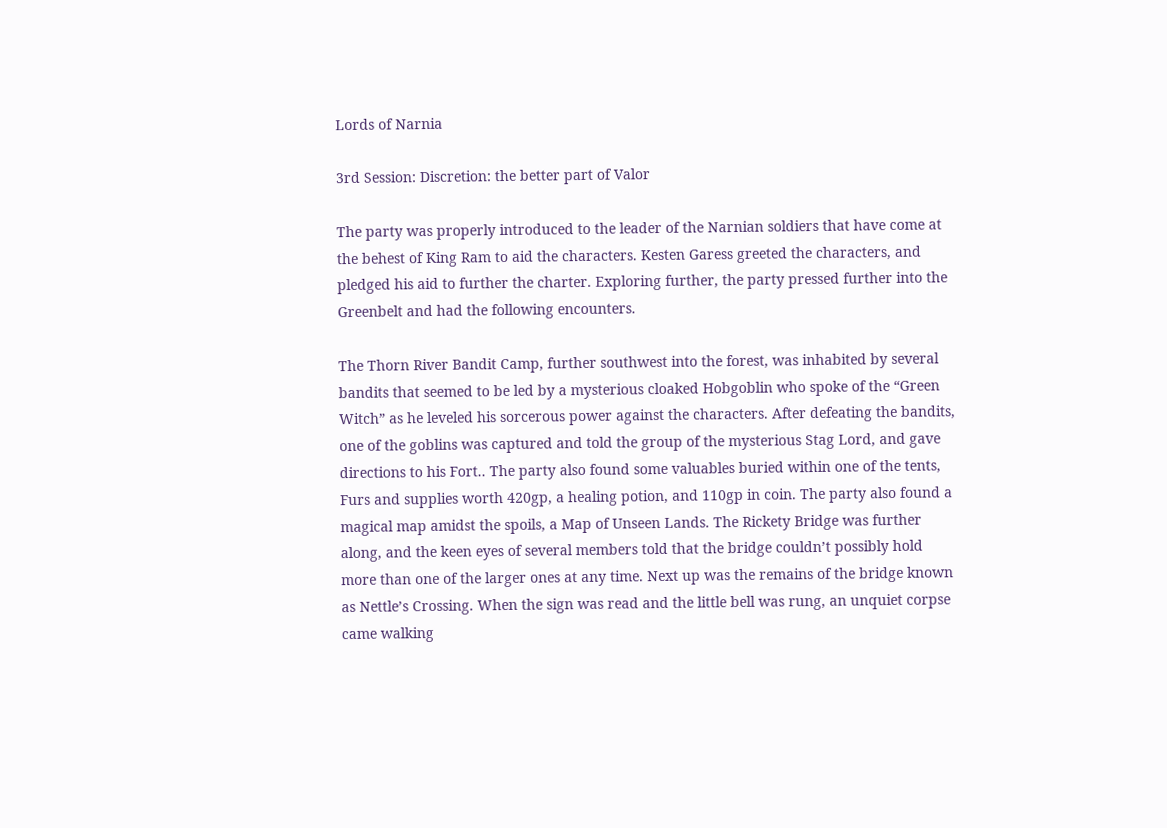Lords of Narnia

3rd Session: Discretion: the better part of Valor

The party was properly introduced to the leader of the Narnian soldiers that have come at the behest of King Ram to aid the characters. Kesten Garess greeted the characters, and pledged his aid to further the charter. Exploring further, the party pressed further into the Greenbelt and had the following encounters.

The Thorn River Bandit Camp, further southwest into the forest, was inhabited by several bandits that seemed to be led by a mysterious cloaked Hobgoblin who spoke of the “Green Witch” as he leveled his sorcerous power against the characters. After defeating the bandits, one of the goblins was captured and told the group of the mysterious Stag Lord, and gave directions to his Fort.. The party also found some valuables buried within one of the tents, Furs and supplies worth 420gp, a healing potion, and 110gp in coin. The party also found a magical map amidst the spoils, a Map of Unseen Lands. The Rickety Bridge was further along, and the keen eyes of several members told that the bridge couldn’t possibly hold more than one of the larger ones at any time. Next up was the remains of the bridge known as Nettle’s Crossing. When the sign was read and the little bell was rung, an unquiet corpse came walking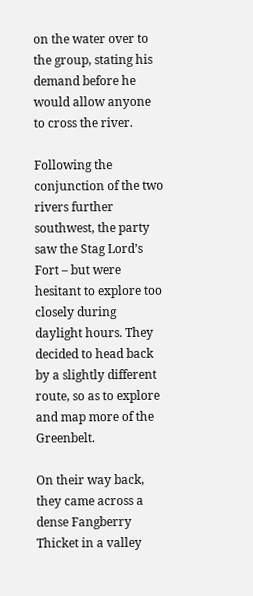on the water over to the group, stating his demand before he would allow anyone to cross the river.

Following the conjunction of the two rivers further southwest, the party saw the Stag Lord’s Fort – but were hesitant to explore too closely during daylight hours. They decided to head back by a slightly different route, so as to explore and map more of the Greenbelt.

On their way back, they came across a dense Fangberry Thicket in a valley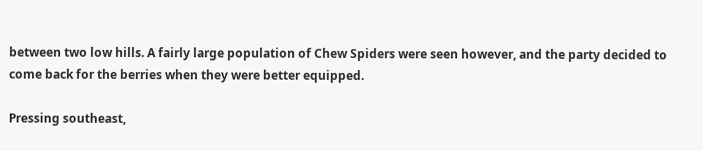between two low hills. A fairly large population of Chew Spiders were seen however, and the party decided to come back for the berries when they were better equipped.

Pressing southeast,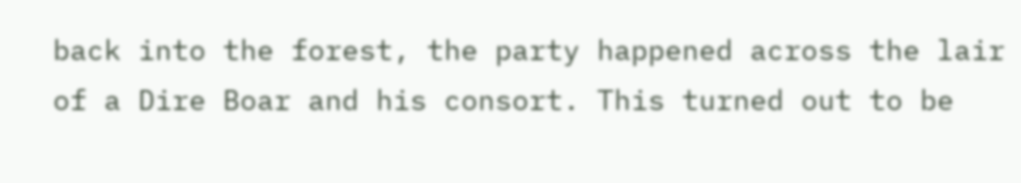back into the forest, the party happened across the lair of a Dire Boar and his consort. This turned out to be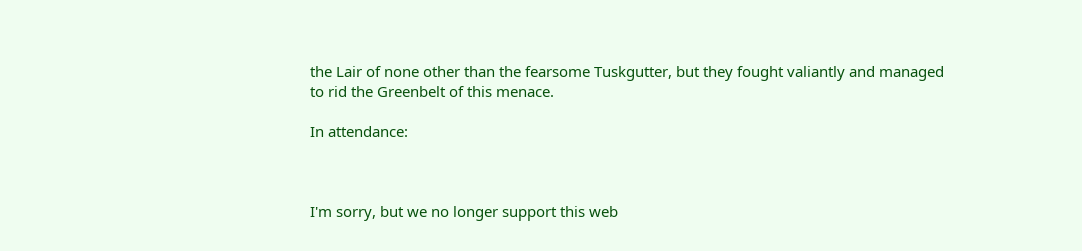the Lair of none other than the fearsome Tuskgutter, but they fought valiantly and managed to rid the Greenbelt of this menace.

In attendance:



I'm sorry, but we no longer support this web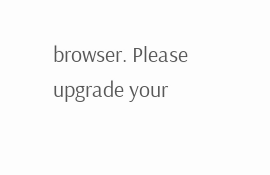browser. Please upgrade your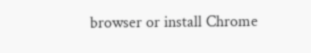browser or install Chrome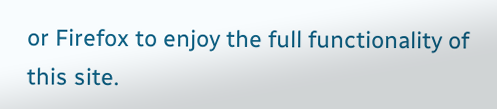or Firefox to enjoy the full functionality of this site.